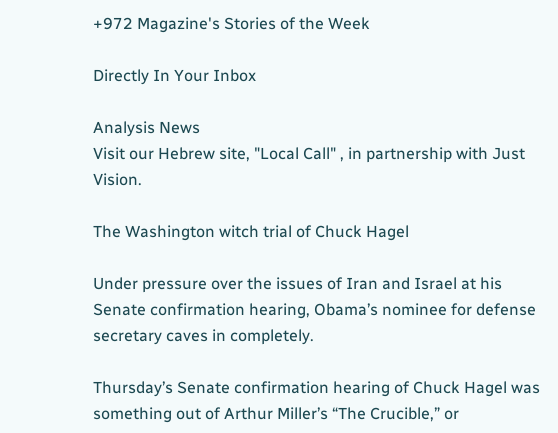+972 Magazine's Stories of the Week

Directly In Your Inbox

Analysis News
Visit our Hebrew site, "Local Call" , in partnership with Just Vision.

The Washington witch trial of Chuck Hagel

Under pressure over the issues of Iran and Israel at his Senate confirmation hearing, Obama’s nominee for defense secretary caves in completely.

Thursday’s Senate confirmation hearing of Chuck Hagel was something out of Arthur Miller’s “The Crucible,” or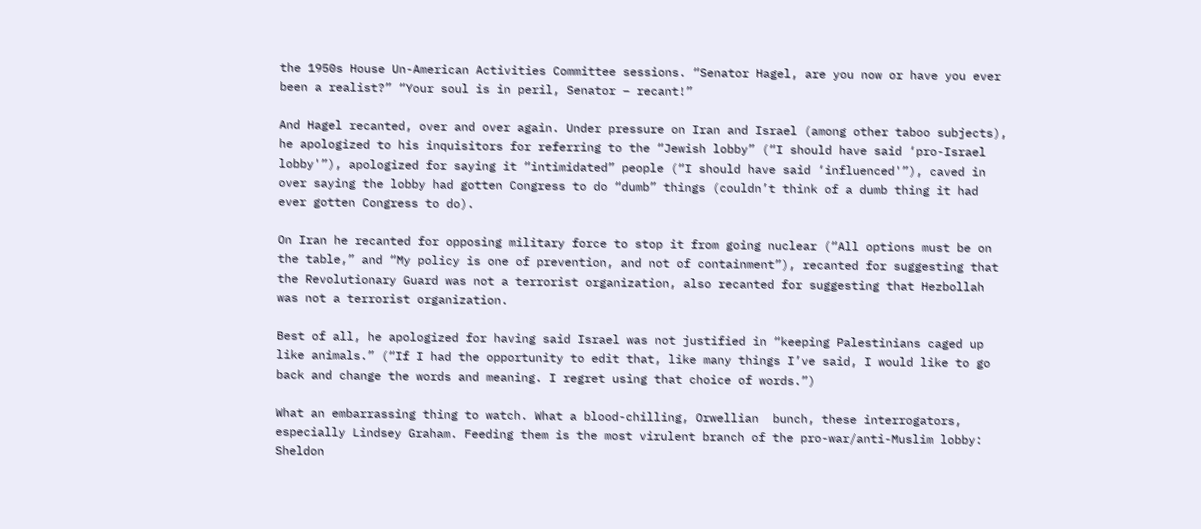the 1950s House Un-American Activities Committee sessions. “Senator Hagel, are you now or have you ever been a realist?” “Your soul is in peril, Senator – recant!”

And Hagel recanted, over and over again. Under pressure on Iran and Israel (among other taboo subjects), he apologized to his inquisitors for referring to the “Jewish lobby” (“I should have said ‘pro-Israel lobby'”), apologized for saying it “intimidated” people (“I should have said ‘influenced'”), caved in over saying the lobby had gotten Congress to do “dumb” things (couldn’t think of a dumb thing it had ever gotten Congress to do).

On Iran he recanted for opposing military force to stop it from going nuclear (“All options must be on the table,” and “My policy is one of prevention, and not of containment”), recanted for suggesting that the Revolutionary Guard was not a terrorist organization, also recanted for suggesting that Hezbollah was not a terrorist organization.

Best of all, he apologized for having said Israel was not justified in “keeping Palestinians caged up like animals.” (“If I had the opportunity to edit that, like many things I’ve said, I would like to go back and change the words and meaning. I regret using that choice of words.”)

What an embarrassing thing to watch. What a blood-chilling, Orwellian  bunch, these interrogators, especially Lindsey Graham. Feeding them is the most virulent branch of the pro-war/anti-Muslim lobby: Sheldon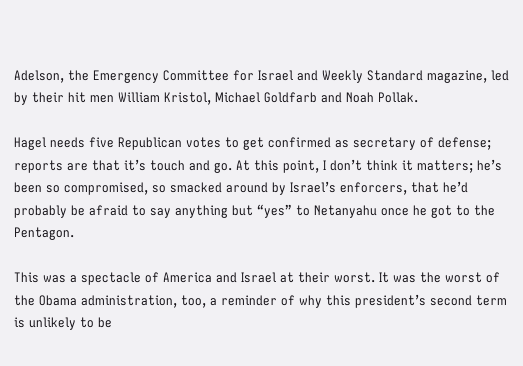Adelson, the Emergency Committee for Israel and Weekly Standard magazine, led by their hit men William Kristol, Michael Goldfarb and Noah Pollak.

Hagel needs five Republican votes to get confirmed as secretary of defense; reports are that it’s touch and go. At this point, I don’t think it matters; he’s been so compromised, so smacked around by Israel’s enforcers, that he’d probably be afraid to say anything but “yes” to Netanyahu once he got to the Pentagon.

This was a spectacle of America and Israel at their worst. It was the worst of the Obama administration, too, a reminder of why this president’s second term is unlikely to be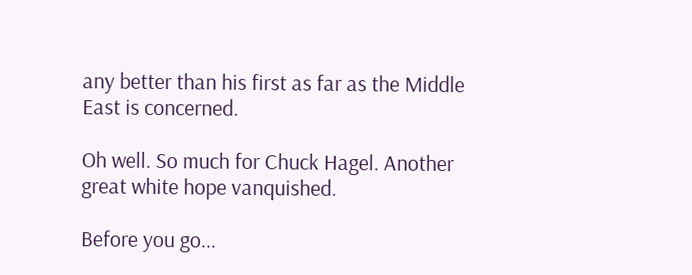any better than his first as far as the Middle East is concerned.

Oh well. So much for Chuck Hagel. Another great white hope vanquished.

Before you go...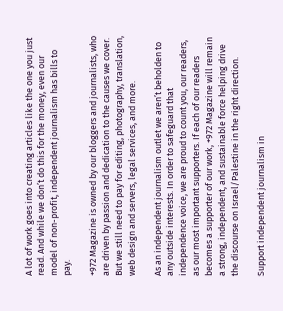A lot of work goes into creating articles like the one you just read. And while we don’t do this for the money, even our model of non-profit, independent journalism has bills to pay.

+972 Magazine is owned by our bloggers and journalists, who are driven by passion and dedication to the causes we cover. But we still need to pay for editing, photography, translation, web design and servers, legal services, and more.

As an independent journalism outlet we aren’t beholden to any outside interests. In order to safeguard that independence voice, we are proud to count you, our readers, as our most important supporters. If each of our readers becomes a supporter of our work, +972 Magazine will remain a strong, independent, and sustainable force helping drive the discourse on Israel/Palestine in the right direction.

Support independent journalism in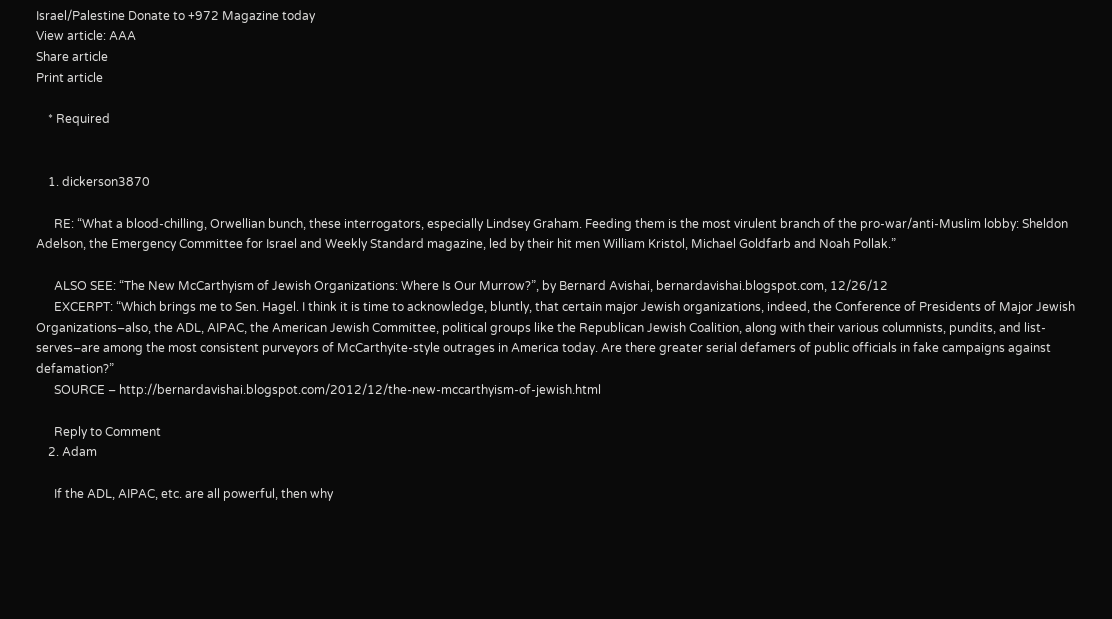Israel/Palestine Donate to +972 Magazine today
View article: AAA
Share article
Print article

    * Required


    1. dickerson3870

      RE: “What a blood-chilling, Orwellian bunch, these interrogators, especially Lindsey Graham. Feeding them is the most virulent branch of the pro-war/anti-Muslim lobby: Sheldon Adelson, the Emergency Committee for Israel and Weekly Standard magazine, led by their hit men William Kristol, Michael Goldfarb and Noah Pollak.”

      ALSO SEE: “The New McCarthyism of Jewish Organizations: Where Is Our Murrow?”, by Bernard Avishai, bernardavishai.blogspot.com, 12/26/12
      EXCERPT: “Which brings me to Sen. Hagel. I think it is time to acknowledge, bluntly, that certain major Jewish organizations, indeed, the Conference of Presidents of Major Jewish Organizations–also, the ADL, AIPAC, the American Jewish Committee, political groups like the Republican Jewish Coalition, along with their various columnists, pundits, and list-serves–are among the most consistent purveyors of McCarthyite-style outrages in America today. Are there greater serial defamers of public officials in fake campaigns against defamation?”
      SOURCE – http://bernardavishai.blogspot.com/2012/12/the-new-mccarthyism-of-jewish.html

      Reply to Comment
    2. Adam

      If the ADL, AIPAC, etc. are all powerful, then why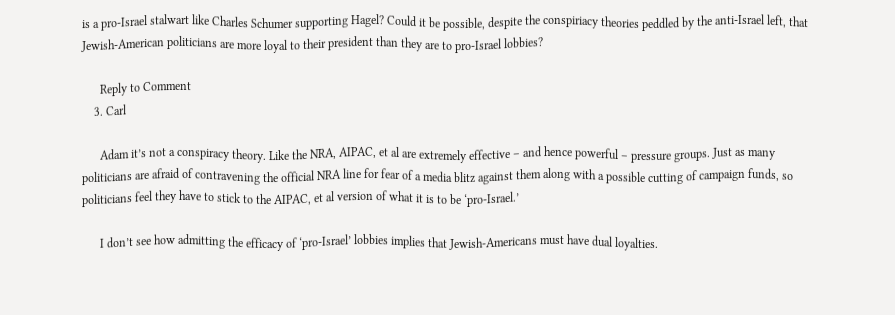is a pro-Israel stalwart like Charles Schumer supporting Hagel? Could it be possible, despite the conspiriacy theories peddled by the anti-Israel left, that Jewish-American politicians are more loyal to their president than they are to pro-Israel lobbies?

      Reply to Comment
    3. Carl

      Adam it’s not a conspiracy theory. Like the NRA, AIPAC, et al are extremely effective – and hence powerful – pressure groups. Just as many politicians are afraid of contravening the official NRA line for fear of a media blitz against them along with a possible cutting of campaign funds, so politicians feel they have to stick to the AIPAC, et al version of what it is to be ‘pro-Israel.’

      I don’t see how admitting the efficacy of ‘pro-Israel’ lobbies implies that Jewish-Americans must have dual loyalties.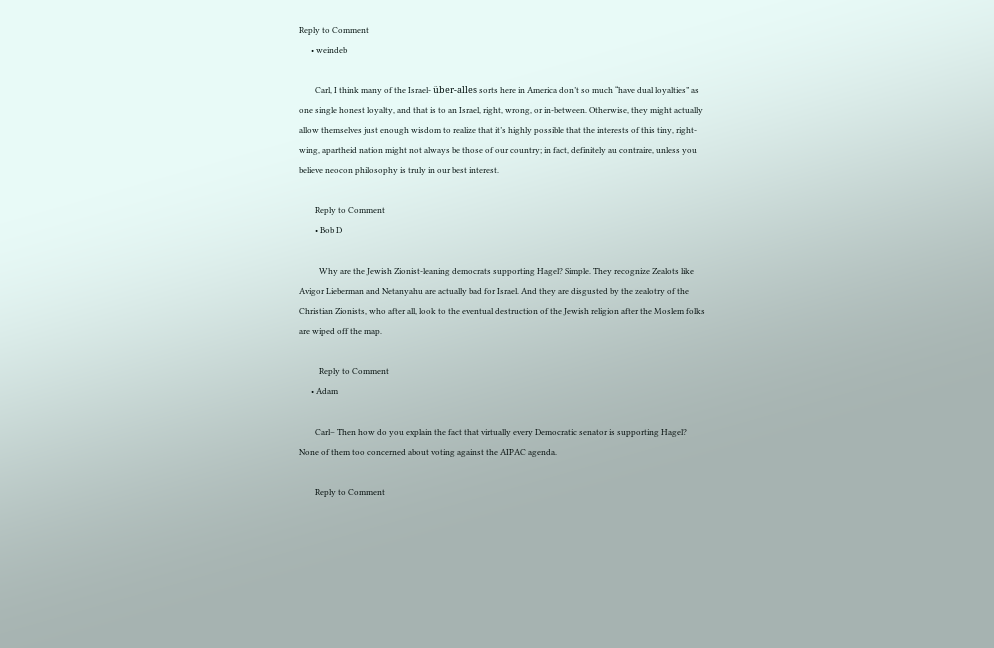Reply to Comment
      • weindeb

        Carl, I think many of the Israel- über-alles sorts here in America don’t so much “have dual loyalties” as one single honest loyalty, and that is to an Israel, right, wrong, or in-between. Otherwise, they might actually allow themselves just enough wisdom to realize that it’s highly possible that the interests of this tiny, right-wing, apartheid nation might not always be those of our country; in fact, definitely au contraire, unless you believe neocon philosophy is truly in our best interest.

        Reply to Comment
        • Bob D

          Why are the Jewish Zionist-leaning democrats supporting Hagel? Simple. They recognize Zealots like Avigor Lieberman and Netanyahu are actually bad for Israel. And they are disgusted by the zealotry of the Christian Zionists, who after all, look to the eventual destruction of the Jewish religion after the Moslem folks are wiped off the map.

          Reply to Comment
      • Adam

        Carl– Then how do you explain the fact that virtually every Democratic senator is supporting Hagel? None of them too concerned about voting against the AIPAC agenda.

        Reply to Comment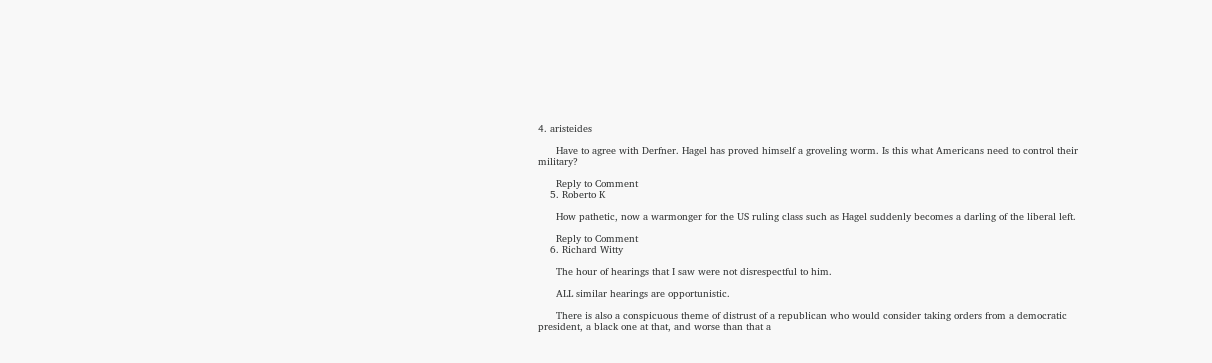4. aristeides

      Have to agree with Derfner. Hagel has proved himself a groveling worm. Is this what Americans need to control their military?

      Reply to Comment
    5. Roberto K

      How pathetic, now a warmonger for the US ruling class such as Hagel suddenly becomes a darling of the liberal left.

      Reply to Comment
    6. Richard Witty

      The hour of hearings that I saw were not disrespectful to him.

      ALL similar hearings are opportunistic.

      There is also a conspicuous theme of distrust of a republican who would consider taking orders from a democratic president, a black one at that, and worse than that a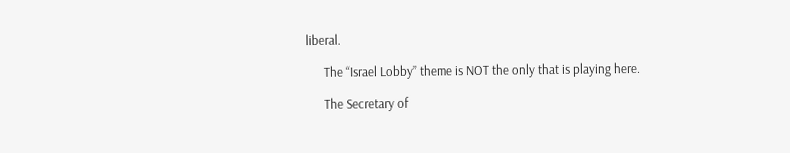liberal.

      The “Israel Lobby” theme is NOT the only that is playing here.

      The Secretary of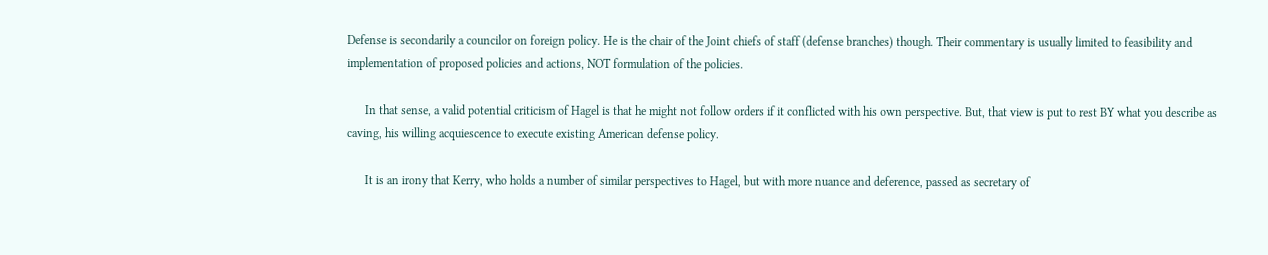Defense is secondarily a councilor on foreign policy. He is the chair of the Joint chiefs of staff (defense branches) though. Their commentary is usually limited to feasibility and implementation of proposed policies and actions, NOT formulation of the policies.

      In that sense, a valid potential criticism of Hagel is that he might not follow orders if it conflicted with his own perspective. But, that view is put to rest BY what you describe as caving, his willing acquiescence to execute existing American defense policy.

      It is an irony that Kerry, who holds a number of similar perspectives to Hagel, but with more nuance and deference, passed as secretary of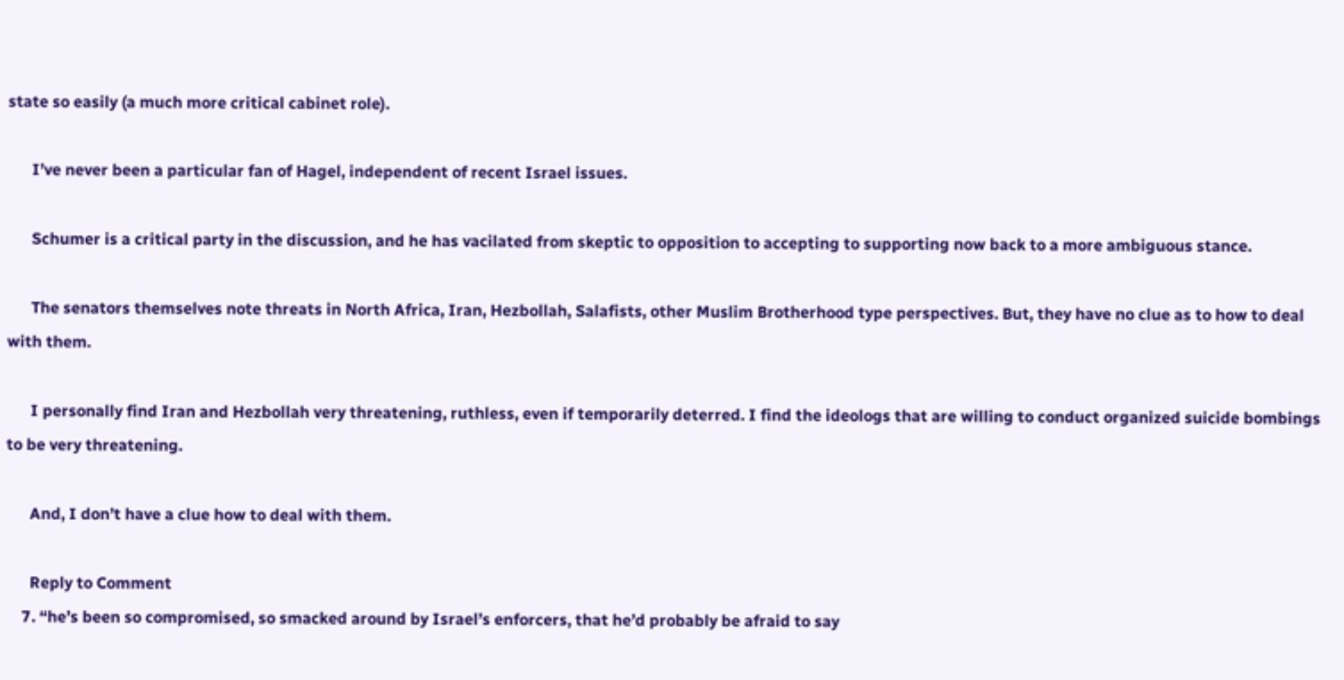state so easily (a much more critical cabinet role).

      I’ve never been a particular fan of Hagel, independent of recent Israel issues.

      Schumer is a critical party in the discussion, and he has vacilated from skeptic to opposition to accepting to supporting now back to a more ambiguous stance.

      The senators themselves note threats in North Africa, Iran, Hezbollah, Salafists, other Muslim Brotherhood type perspectives. But, they have no clue as to how to deal with them.

      I personally find Iran and Hezbollah very threatening, ruthless, even if temporarily deterred. I find the ideologs that are willing to conduct organized suicide bombings to be very threatening.

      And, I don’t have a clue how to deal with them.

      Reply to Comment
    7. “he’s been so compromised, so smacked around by Israel’s enforcers, that he’d probably be afraid to say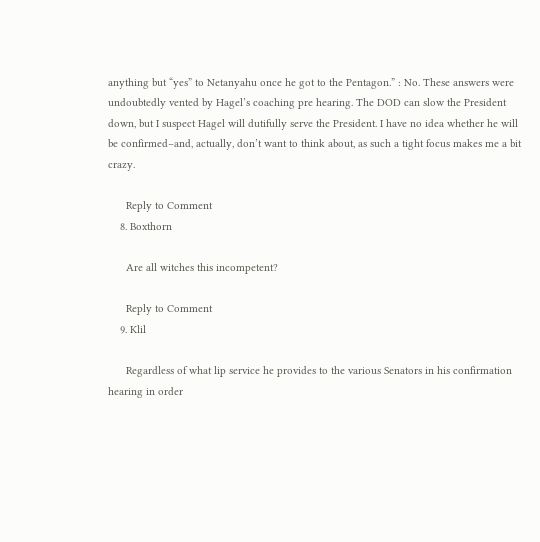anything but “yes” to Netanyahu once he got to the Pentagon.” : No. These answers were undoubtedly vented by Hagel’s coaching pre hearing. The DOD can slow the President down, but I suspect Hagel will dutifully serve the President. I have no idea whether he will be confirmed–and, actually, don’t want to think about, as such a tight focus makes me a bit crazy.

      Reply to Comment
    8. Boxthorn

      Are all witches this incompetent?

      Reply to Comment
    9. Klil

      Regardless of what lip service he provides to the various Senators in his confirmation hearing in order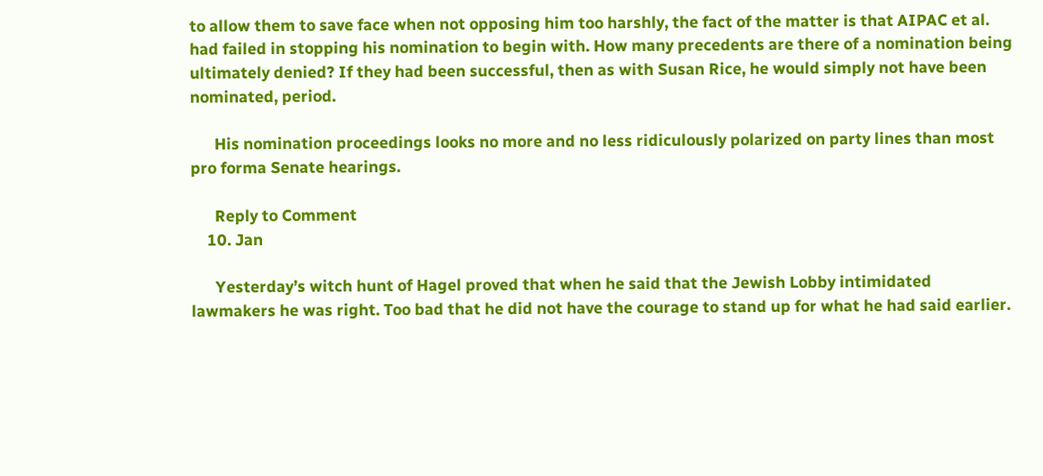to allow them to save face when not opposing him too harshly, the fact of the matter is that AIPAC et al. had failed in stopping his nomination to begin with. How many precedents are there of a nomination being ultimately denied? If they had been successful, then as with Susan Rice, he would simply not have been nominated, period.

      His nomination proceedings looks no more and no less ridiculously polarized on party lines than most pro forma Senate hearings.

      Reply to Comment
    10. Jan

      Yesterday’s witch hunt of Hagel proved that when he said that the Jewish Lobby intimidated lawmakers he was right. Too bad that he did not have the courage to stand up for what he had said earlier.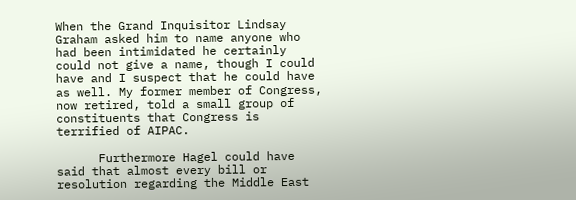When the Grand Inquisitor Lindsay Graham asked him to name anyone who had been intimidated he certainly could not give a name, though I could have and I suspect that he could have as well. My former member of Congress, now retired, told a small group of constituents that Congress is terrified of AIPAC.

      Furthermore Hagel could have said that almost every bill or resolution regarding the Middle East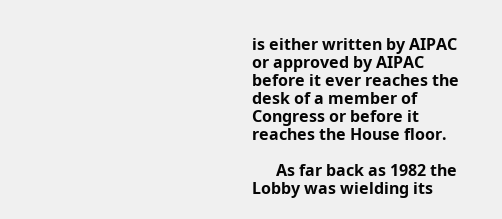is either written by AIPAC or approved by AIPAC before it ever reaches the desk of a member of Congress or before it reaches the House floor.

      As far back as 1982 the Lobby was wielding its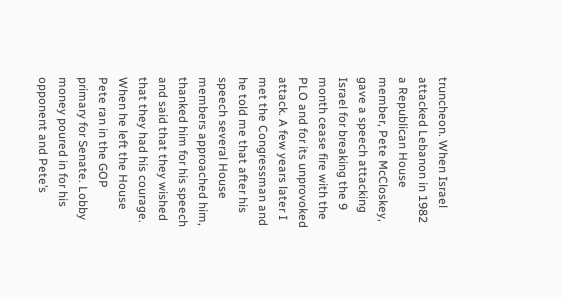truncheon. When Israel attacked Lebanon in 1982 a Republican House member, Pete McCloskey, gave a speech attacking Israel for breaking the 9 month cease fire with the PLO and for its unprovoked attack. A few years later I met the Congressman and he told me that after his speech several House members approached him, thanked him for his speech and said that they wished that they had his courage. When he left the House Pete ran in the GOP primary for Senate. Lobby money poured in for his opponent and Pete’s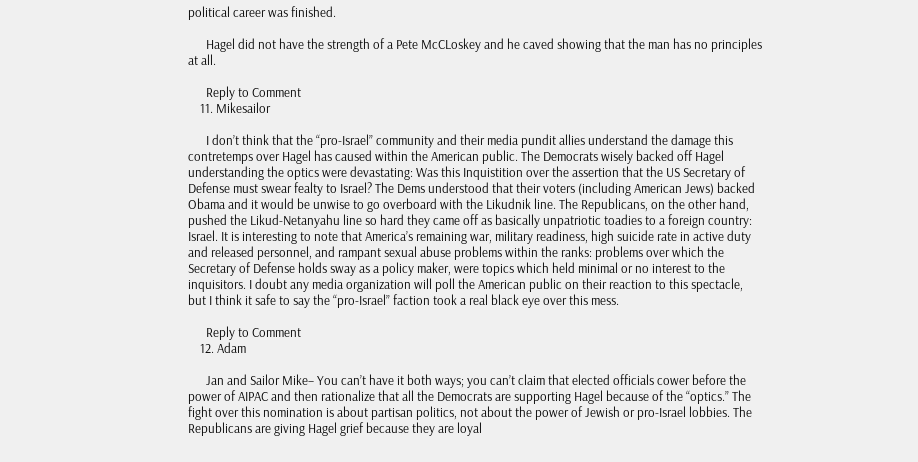political career was finished.

      Hagel did not have the strength of a Pete McCLoskey and he caved showing that the man has no principles at all.

      Reply to Comment
    11. Mikesailor

      I don’t think that the “pro-Israel” community and their media pundit allies understand the damage this contretemps over Hagel has caused within the American public. The Democrats wisely backed off Hagel understanding the optics were devastating: Was this Inquistition over the assertion that the US Secretary of Defense must swear fealty to Israel? The Dems understood that their voters (including American Jews) backed Obama and it would be unwise to go overboard with the Likudnik line. The Republicans, on the other hand, pushed the Likud-Netanyahu line so hard they came off as basically unpatriotic toadies to a foreign country: Israel. It is interesting to note that America’s remaining war, military readiness, high suicide rate in active duty and released personnel, and rampant sexual abuse problems within the ranks: problems over which the Secretary of Defense holds sway as a policy maker, were topics which held minimal or no interest to the inquisitors. I doubt any media organization will poll the American public on their reaction to this spectacle, but I think it safe to say the “pro-Israel” faction took a real black eye over this mess.

      Reply to Comment
    12. Adam

      Jan and Sailor Mike– You can’t have it both ways; you can’t claim that elected officials cower before the power of AIPAC and then rationalize that all the Democrats are supporting Hagel because of the “optics.” The fight over this nomination is about partisan politics, not about the power of Jewish or pro-Israel lobbies. The Republicans are giving Hagel grief because they are loyal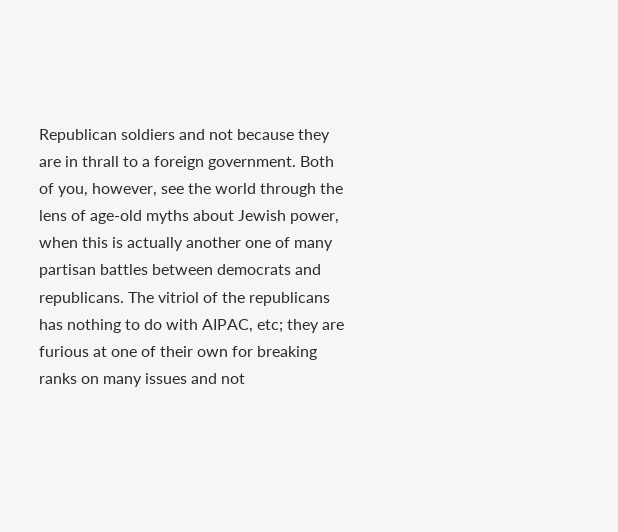Republican soldiers and not because they are in thrall to a foreign government. Both of you, however, see the world through the lens of age-old myths about Jewish power, when this is actually another one of many partisan battles between democrats and republicans. The vitriol of the republicans has nothing to do with AIPAC, etc; they are furious at one of their own for breaking ranks on many issues and not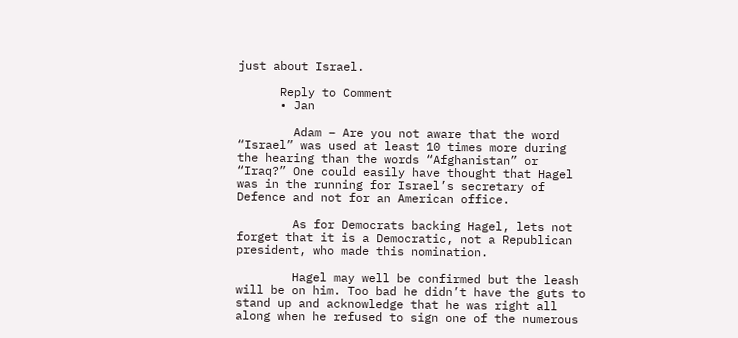just about Israel.

      Reply to Comment
      • Jan

        Adam – Are you not aware that the word “Israel” was used at least 10 times more during the hearing than the words “Afghanistan” or “Iraq?” One could easily have thought that Hagel was in the running for Israel’s secretary of Defence and not for an American office.

        As for Democrats backing Hagel, lets not forget that it is a Democratic, not a Republican president, who made this nomination.

        Hagel may well be confirmed but the leash will be on him. Too bad he didn’t have the guts to stand up and acknowledge that he was right all along when he refused to sign one of the numerous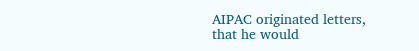AIPAC originated letters, that he would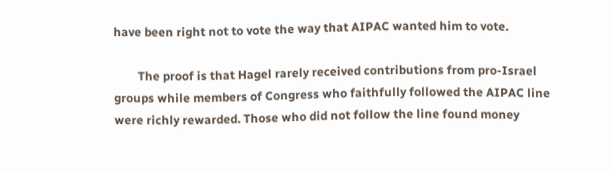have been right not to vote the way that AIPAC wanted him to vote.

        The proof is that Hagel rarely received contributions from pro-Israel groups while members of Congress who faithfully followed the AIPAC line were richly rewarded. Those who did not follow the line found money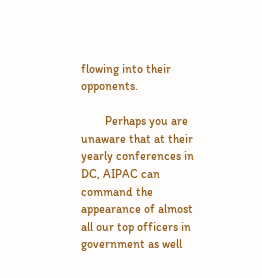flowing into their opponents.

        Perhaps you are unaware that at their yearly conferences in DC, AIPAC can command the appearance of almost all our top officers in government as well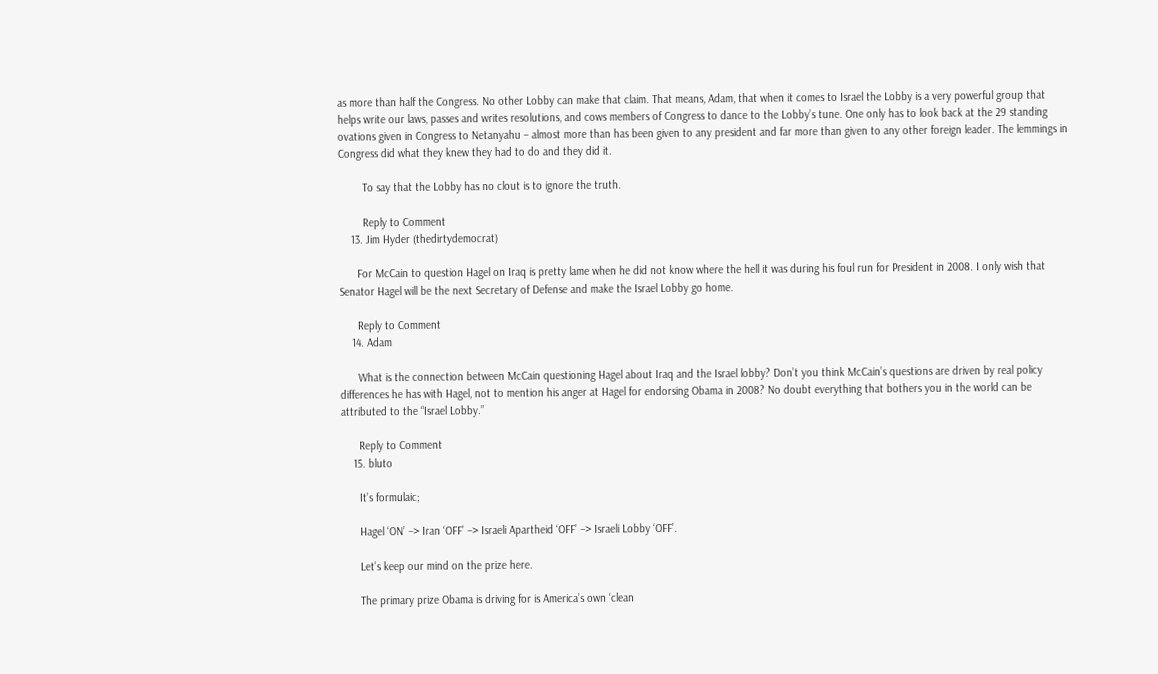as more than half the Congress. No other Lobby can make that claim. That means, Adam, that when it comes to Israel the Lobby is a very powerful group that helps write our laws, passes and writes resolutions, and cows members of Congress to dance to the Lobby’s tune. One only has to look back at the 29 standing ovations given in Congress to Netanyahu – almost more than has been given to any president and far more than given to any other foreign leader. The lemmings in Congress did what they knew they had to do and they did it.

        To say that the Lobby has no clout is to ignore the truth.

        Reply to Comment
    13. Jim Hyder (thedirtydemocrat)

      For McCain to question Hagel on Iraq is pretty lame when he did not know where the hell it was during his foul run for President in 2008. I only wish that Senator Hagel will be the next Secretary of Defense and make the Israel Lobby go home.

      Reply to Comment
    14. Adam

      What is the connection between McCain questioning Hagel about Iraq and the Israel lobby? Don’t you think McCain’s questions are driven by real policy differences he has with Hagel, not to mention his anger at Hagel for endorsing Obama in 2008? No doubt everything that bothers you in the world can be attributed to the “Israel Lobby.”

      Reply to Comment
    15. bluto

      It’s formulaic;

      Hagel ‘ON’ –> Iran ‘OFF’ –> Israeli Apartheid ‘OFF’ –> Israeli Lobby ‘OFF’.

      Let’s keep our mind on the prize here.

      The primary prize Obama is driving for is America’s own ‘clean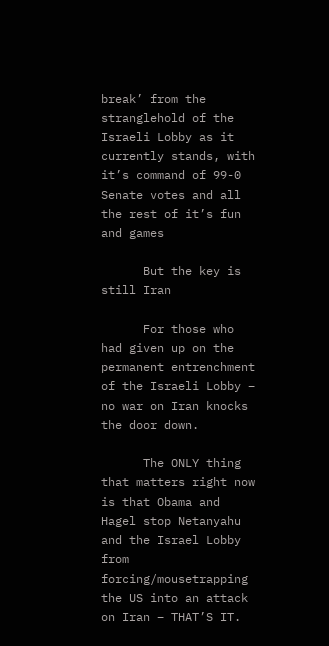break’ from the stranglehold of the Israeli Lobby as it currently stands, with it’s command of 99-0 Senate votes and all the rest of it’s fun and games

      But the key is still Iran

      For those who had given up on the permanent entrenchment of the Israeli Lobby – no war on Iran knocks the door down.

      The ONLY thing that matters right now is that Obama and Hagel stop Netanyahu and the Israel Lobby from forcing/mousetrapping the US into an attack on Iran – THAT’S IT.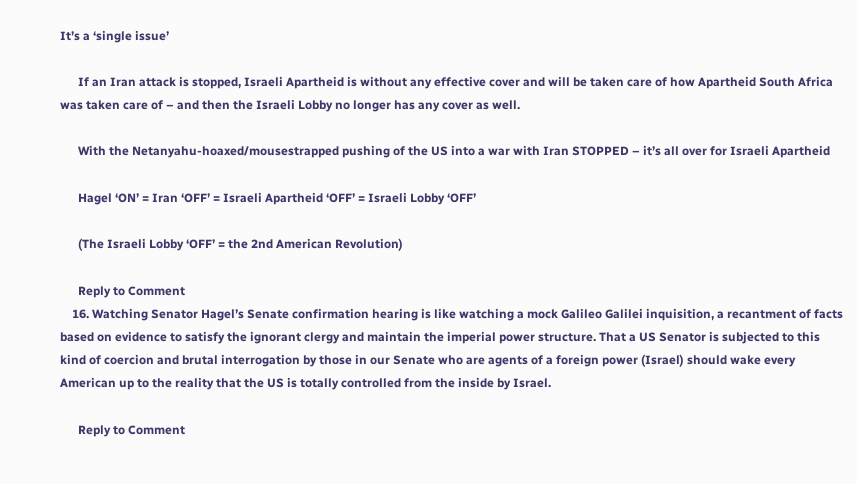It’s a ‘single issue’

      If an Iran attack is stopped, Israeli Apartheid is without any effective cover and will be taken care of how Apartheid South Africa was taken care of – and then the Israeli Lobby no longer has any cover as well.

      With the Netanyahu-hoaxed/mousestrapped pushing of the US into a war with Iran STOPPED – it’s all over for Israeli Apartheid

      Hagel ‘ON’ = Iran ‘OFF’ = Israeli Apartheid ‘OFF’ = Israeli Lobby ‘OFF’

      (The Israeli Lobby ‘OFF’ = the 2nd American Revolution)

      Reply to Comment
    16. Watching Senator Hagel’s Senate confirmation hearing is like watching a mock Galileo Galilei inquisition, a recantment of facts based on evidence to satisfy the ignorant clergy and maintain the imperial power structure. That a US Senator is subjected to this kind of coercion and brutal interrogation by those in our Senate who are agents of a foreign power (Israel) should wake every American up to the reality that the US is totally controlled from the inside by Israel.

      Reply to Comment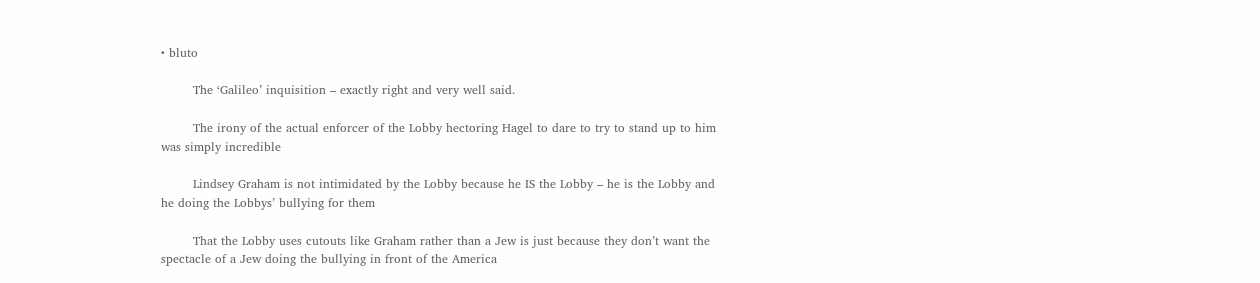• bluto

        The ‘Galileo’ inquisition – exactly right and very well said.

        The irony of the actual enforcer of the Lobby hectoring Hagel to dare to try to stand up to him was simply incredible

        Lindsey Graham is not intimidated by the Lobby because he IS the Lobby – he is the Lobby and he doing the Lobbys’ bullying for them

        That the Lobby uses cutouts like Graham rather than a Jew is just because they don’t want the spectacle of a Jew doing the bullying in front of the America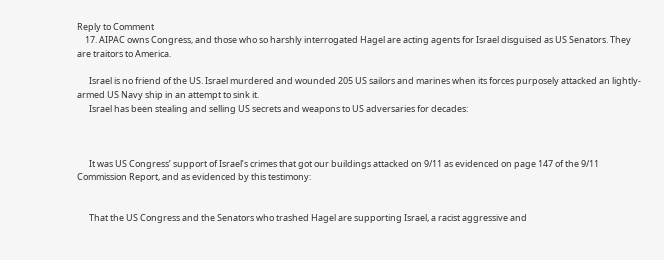Reply to Comment
    17. AIPAC owns Congress, and those who so harshly interrogated Hagel are acting agents for Israel disguised as US Senators. They are traitors to America.

      Israel is no friend of the US. Israel murdered and wounded 205 US sailors and marines when its forces purposely attacked an lightly-armed US Navy ship in an attempt to sink it.
      Israel has been stealing and selling US secrets and weapons to US adversaries for decades:



      It was US Congress’ support of Israel’s crimes that got our buildings attacked on 9/11 as evidenced on page 147 of the 9/11 Commission Report, and as evidenced by this testimony:


      That the US Congress and the Senators who trashed Hagel are supporting Israel, a racist aggressive and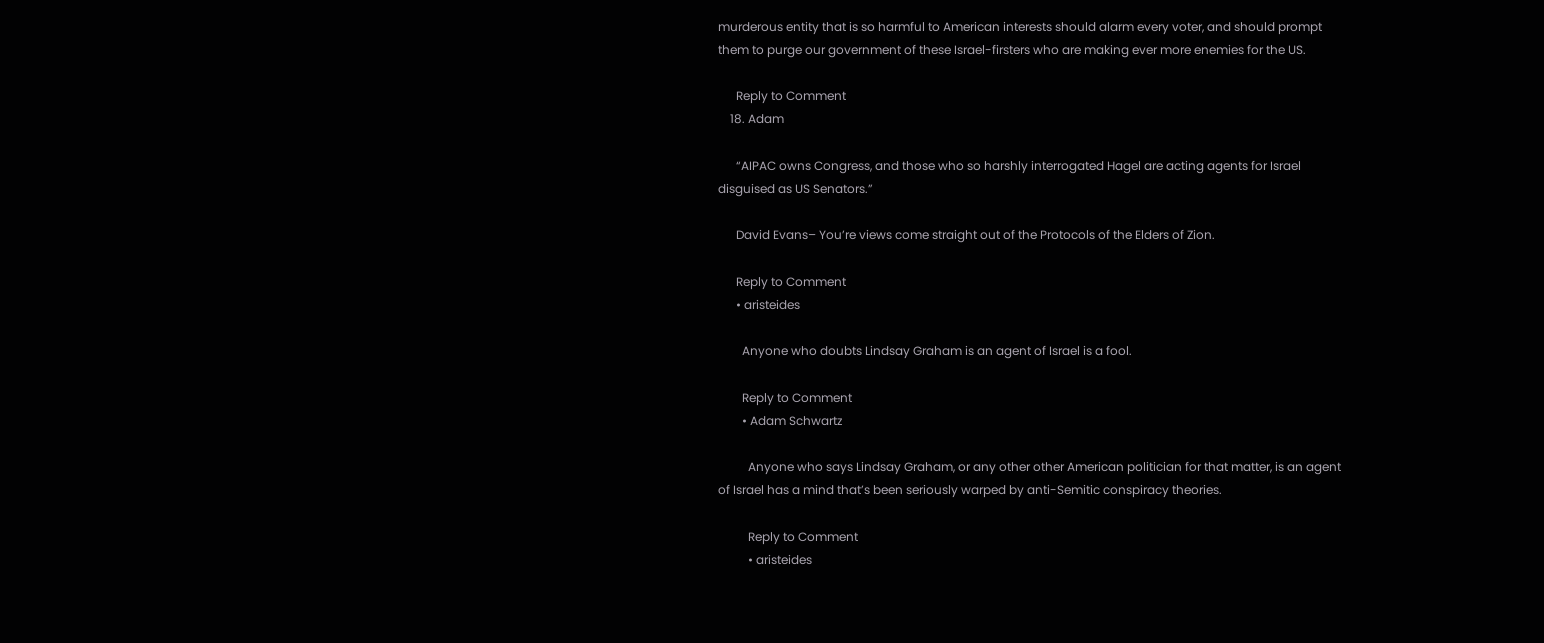murderous entity that is so harmful to American interests should alarm every voter, and should prompt them to purge our government of these Israel-firsters who are making ever more enemies for the US.

      Reply to Comment
    18. Adam

      “AIPAC owns Congress, and those who so harshly interrogated Hagel are acting agents for Israel disguised as US Senators.”

      David Evans– You’re views come straight out of the Protocols of the Elders of Zion.

      Reply to Comment
      • aristeides

        Anyone who doubts Lindsay Graham is an agent of Israel is a fool.

        Reply to Comment
        • Adam Schwartz

          Anyone who says Lindsay Graham, or any other other American politician for that matter, is an agent of Israel has a mind that’s been seriously warped by anti-Semitic conspiracy theories.

          Reply to Comment
          • aristeides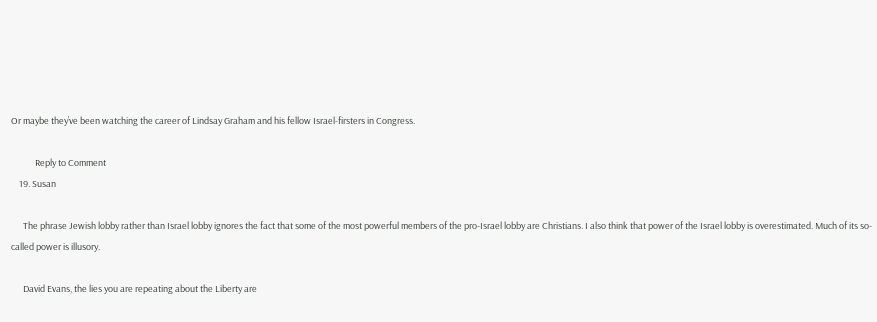Or maybe they’ve been watching the career of Lindsay Graham and his fellow Israel-firsters in Congress.

            Reply to Comment
    19. Susan

      The phrase Jewish lobby rather than Israel lobby ignores the fact that some of the most powerful members of the pro-Israel lobby are Christians. I also think that power of the Israel lobby is overestimated. Much of its so-called power is illusory.

      David Evans, the lies you are repeating about the Liberty are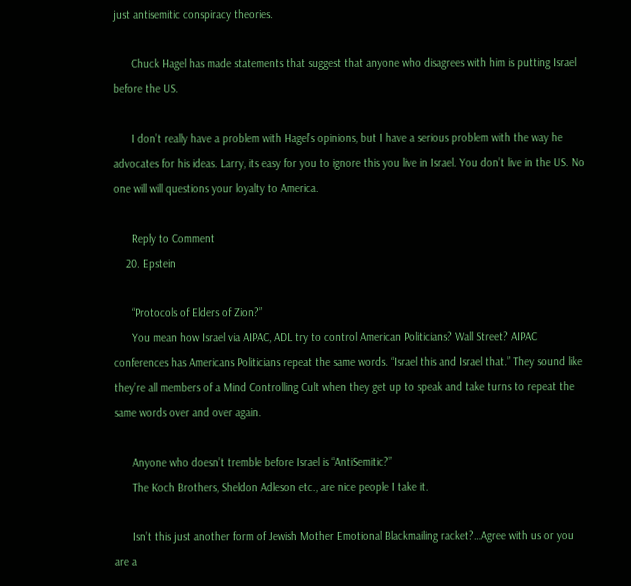just antisemitic conspiracy theories.

      Chuck Hagel has made statements that suggest that anyone who disagrees with him is putting Israel before the US.

      I don’t really have a problem with Hagel’s opinions, but I have a serious problem with the way he advocates for his ideas. Larry, its easy for you to ignore this you live in Israel. You don’t live in the US. No one will will questions your loyalty to America.

      Reply to Comment
    20. Epstein

      “Protocols of Elders of Zion?”
      You mean how Israel via AIPAC, ADL try to control American Politicians? Wall Street? AIPAC conferences has Americans Politicians repeat the same words. “Israel this and Israel that.” They sound like they’re all members of a Mind Controlling Cult when they get up to speak and take turns to repeat the same words over and over again.

      Anyone who doesn’t tremble before Israel is “AntiSemitic?”
      The Koch Brothers, Sheldon Adleson etc., are nice people I take it.

      Isn’t this just another form of Jewish Mother Emotional Blackmailing racket?…Agree with us or you are a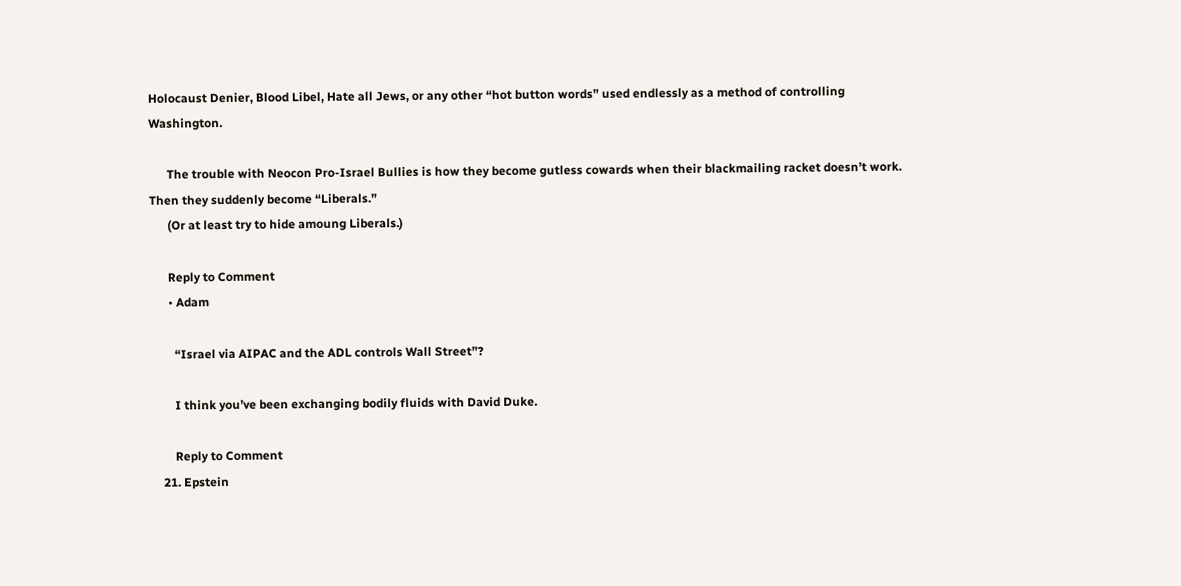Holocaust Denier, Blood Libel, Hate all Jews, or any other “hot button words” used endlessly as a method of controlling Washington.

      The trouble with Neocon Pro-Israel Bullies is how they become gutless cowards when their blackmailing racket doesn’t work. Then they suddenly become “Liberals.”
      (Or at least try to hide amoung Liberals.)

      Reply to Comment
      • Adam

        “Israel via AIPAC and the ADL controls Wall Street”?

        I think you’ve been exchanging bodily fluids with David Duke.

        Reply to Comment
    21. Epstein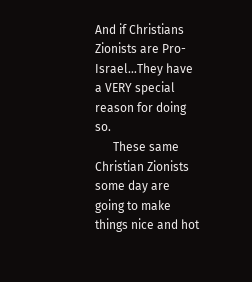And if Christians Zionists are Pro-Israel…They have a VERY special reason for doing so.
      These same Christian Zionists some day are going to make things nice and hot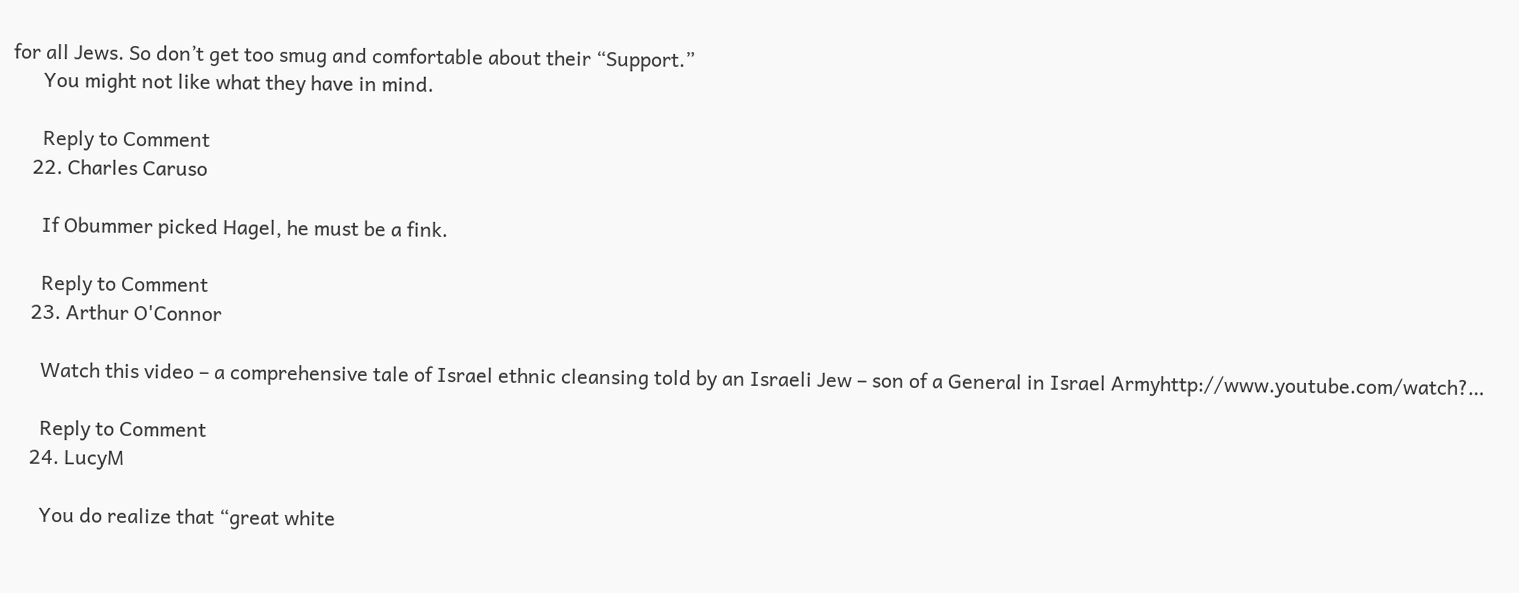for all Jews. So don’t get too smug and comfortable about their “Support.”
      You might not like what they have in mind.

      Reply to Comment
    22. Charles Caruso

      If Obummer picked Hagel, he must be a fink.

      Reply to Comment
    23. Arthur O'Connor

      Watch this video – a comprehensive tale of Israel ethnic cleansing told by an Israeli Jew – son of a General in Israel Armyhttp://www.youtube.com/watch?…

      Reply to Comment
    24. LucyM

      You do realize that “great white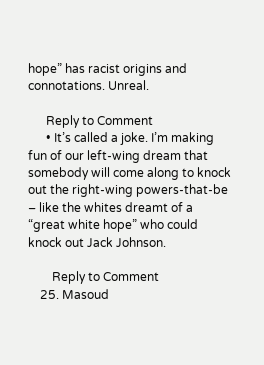hope” has racist origins and connotations. Unreal.

      Reply to Comment
      • It’s called a joke. I’m making fun of our left-wing dream that somebody will come along to knock out the right-wing powers-that-be – like the whites dreamt of a “great white hope” who could knock out Jack Johnson.

        Reply to Comment
    25. Masoud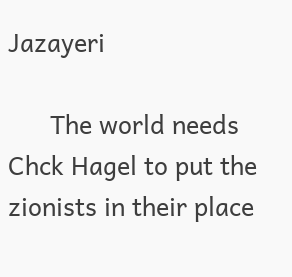Jazayeri

      The world needs Chck Hagel to put the zionists in their place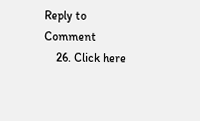Reply to Comment
    26. Click here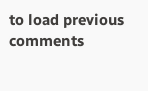to load previous comments